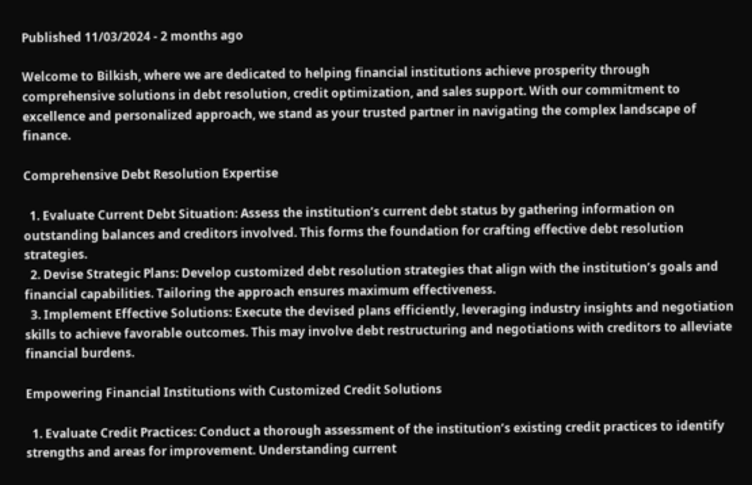Published 11/03/2024 - 2 months ago

Welcome to Bilkish, where we are dedicated to helping financial institutions achieve prosperity through comprehensive solutions in debt resolution, credit optimization, and sales support. With our commitment to excellence and personalized approach, we stand as your trusted partner in navigating the complex landscape of finance.

Comprehensive Debt Resolution Expertise

  1. Evaluate Current Debt Situation: Assess the institution’s current debt status by gathering information on outstanding balances and creditors involved. This forms the foundation for crafting effective debt resolution strategies.
  2. Devise Strategic Plans: Develop customized debt resolution strategies that align with the institution’s goals and financial capabilities. Tailoring the approach ensures maximum effectiveness.
  3. Implement Effective Solutions: Execute the devised plans efficiently, leveraging industry insights and negotiation skills to achieve favorable outcomes. This may involve debt restructuring and negotiations with creditors to alleviate financial burdens.

Empowering Financial Institutions with Customized Credit Solutions

  1. Evaluate Credit Practices: Conduct a thorough assessment of the institution’s existing credit practices to identify strengths and areas for improvement. Understanding current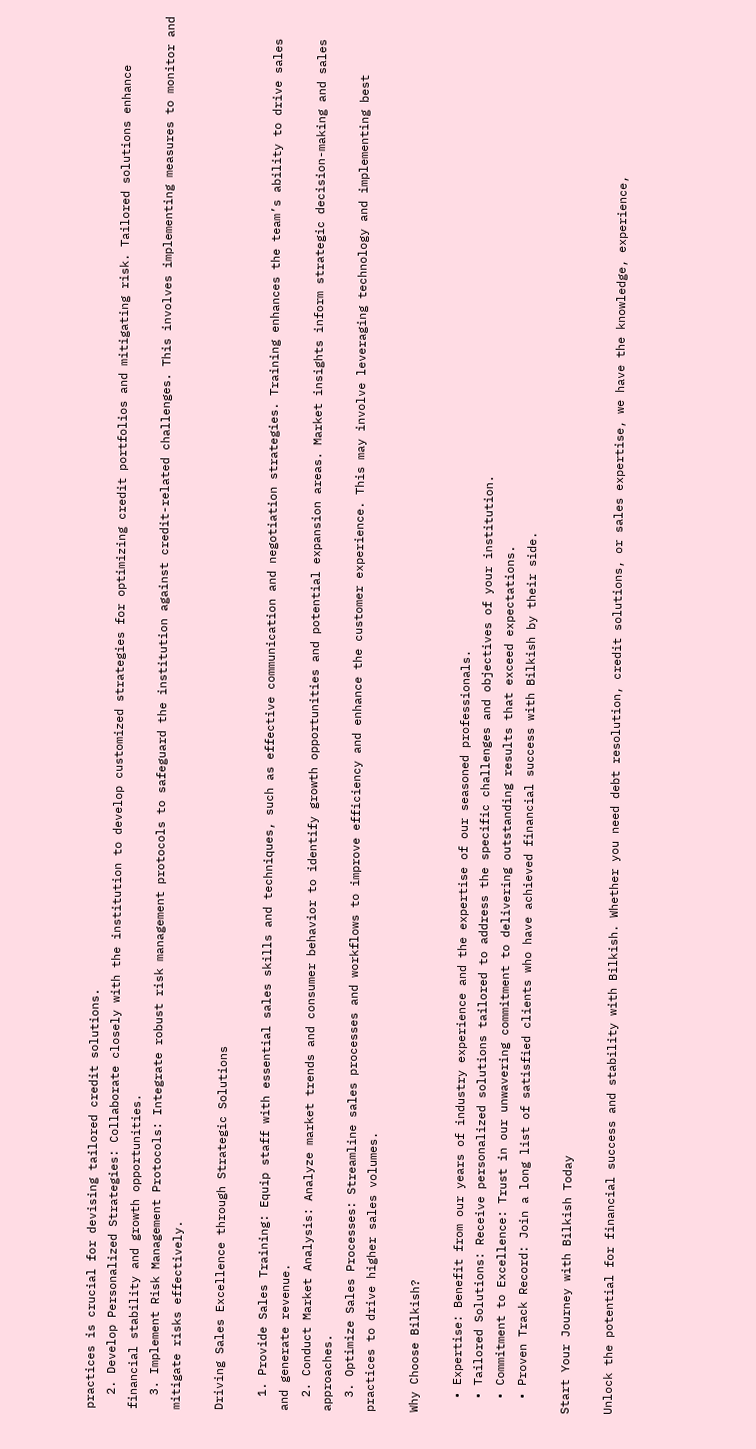practices is crucial for devising tailored credit solutions.
  2. Develop Personalized Strategies: Collaborate closely with the institution to develop customized strategies for optimizing credit portfolios and mitigating risk. Tailored solutions enhance financial stability and growth opportunities.
  3. Implement Risk Management Protocols: Integrate robust risk management protocols to safeguard the institution against credit-related challenges. This involves implementing measures to monitor and mitigate risks effectively.

Driving Sales Excellence through Strategic Solutions

  1. Provide Sales Training: Equip staff with essential sales skills and techniques, such as effective communication and negotiation strategies. Training enhances the team’s ability to drive sales and generate revenue.
  2. Conduct Market Analysis: Analyze market trends and consumer behavior to identify growth opportunities and potential expansion areas. Market insights inform strategic decision-making and sales approaches.
  3. Optimize Sales Processes: Streamline sales processes and workflows to improve efficiency and enhance the customer experience. This may involve leveraging technology and implementing best practices to drive higher sales volumes.

Why Choose Bilkish?

  • Expertise: Benefit from our years of industry experience and the expertise of our seasoned professionals.
  • Tailored Solutions: Receive personalized solutions tailored to address the specific challenges and objectives of your institution.
  • Commitment to Excellence: Trust in our unwavering commitment to delivering outstanding results that exceed expectations.
  • Proven Track Record: Join a long list of satisfied clients who have achieved financial success with Bilkish by their side.

Start Your Journey with Bilkish Today

Unlock the potential for financial success and stability with Bilkish. Whether you need debt resolution, credit solutions, or sales expertise, we have the knowledge, experience,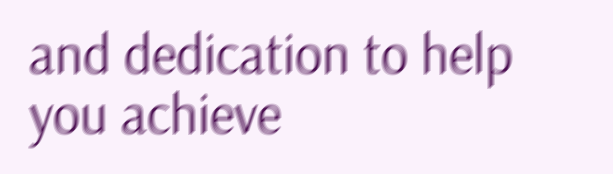and dedication to help you achieve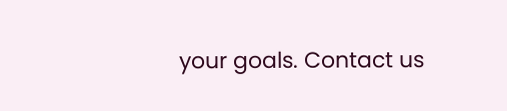your goals. Contact us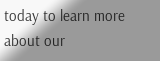today to learn more about our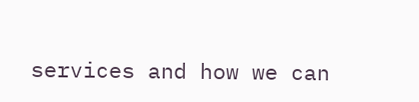services and how we can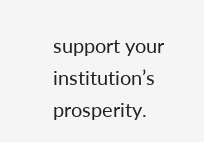support your institution’s prosperity.